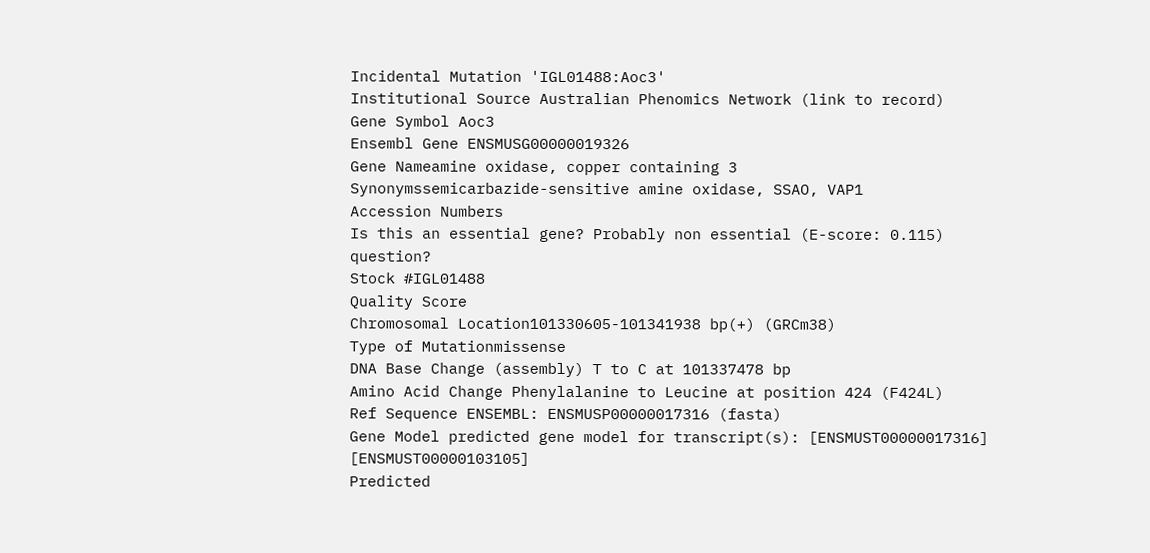Incidental Mutation 'IGL01488:Aoc3'
Institutional Source Australian Phenomics Network (link to record)
Gene Symbol Aoc3
Ensembl Gene ENSMUSG00000019326
Gene Nameamine oxidase, copper containing 3
Synonymssemicarbazide-sensitive amine oxidase, SSAO, VAP1
Accession Numbers
Is this an essential gene? Probably non essential (E-score: 0.115) question?
Stock #IGL01488
Quality Score
Chromosomal Location101330605-101341938 bp(+) (GRCm38)
Type of Mutationmissense
DNA Base Change (assembly) T to C at 101337478 bp
Amino Acid Change Phenylalanine to Leucine at position 424 (F424L)
Ref Sequence ENSEMBL: ENSMUSP00000017316 (fasta)
Gene Model predicted gene model for transcript(s): [ENSMUST00000017316] [ENSMUST00000103105]
Predicted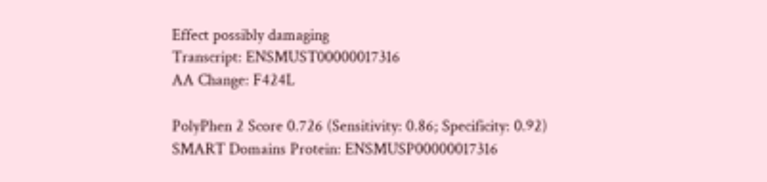Effect possibly damaging
Transcript: ENSMUST00000017316
AA Change: F424L

PolyPhen 2 Score 0.726 (Sensitivity: 0.86; Specificity: 0.92)
SMART Domains Protein: ENSMUSP00000017316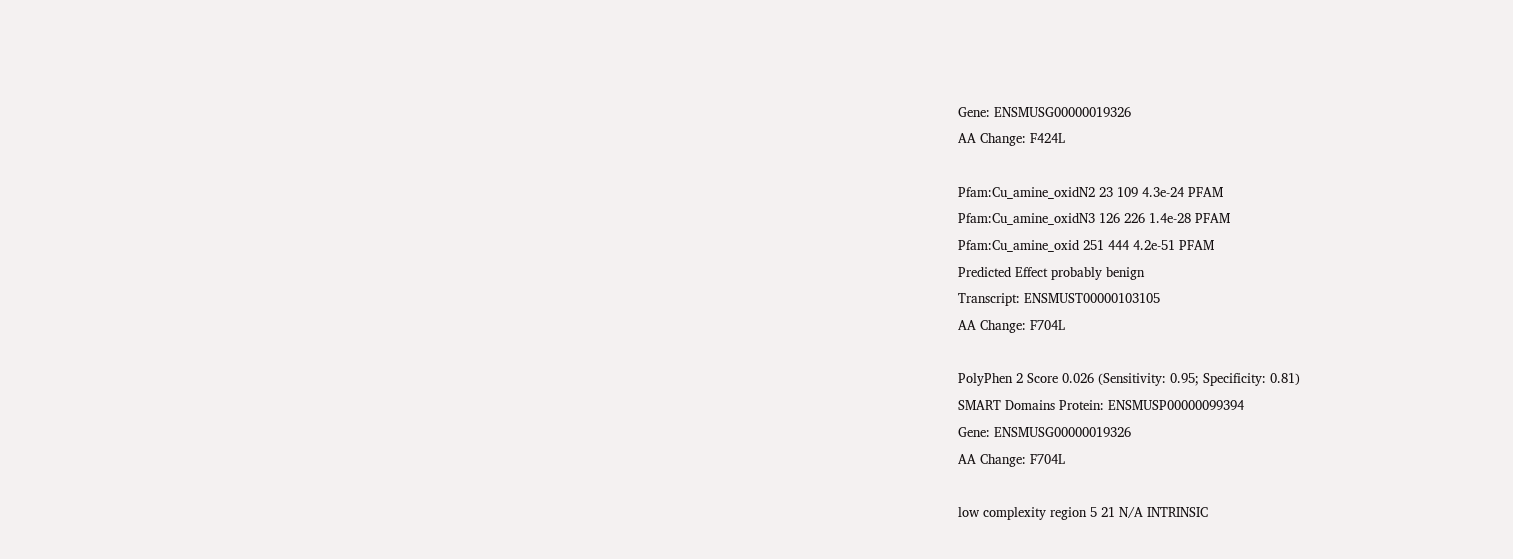Gene: ENSMUSG00000019326
AA Change: F424L

Pfam:Cu_amine_oxidN2 23 109 4.3e-24 PFAM
Pfam:Cu_amine_oxidN3 126 226 1.4e-28 PFAM
Pfam:Cu_amine_oxid 251 444 4.2e-51 PFAM
Predicted Effect probably benign
Transcript: ENSMUST00000103105
AA Change: F704L

PolyPhen 2 Score 0.026 (Sensitivity: 0.95; Specificity: 0.81)
SMART Domains Protein: ENSMUSP00000099394
Gene: ENSMUSG00000019326
AA Change: F704L

low complexity region 5 21 N/A INTRINSIC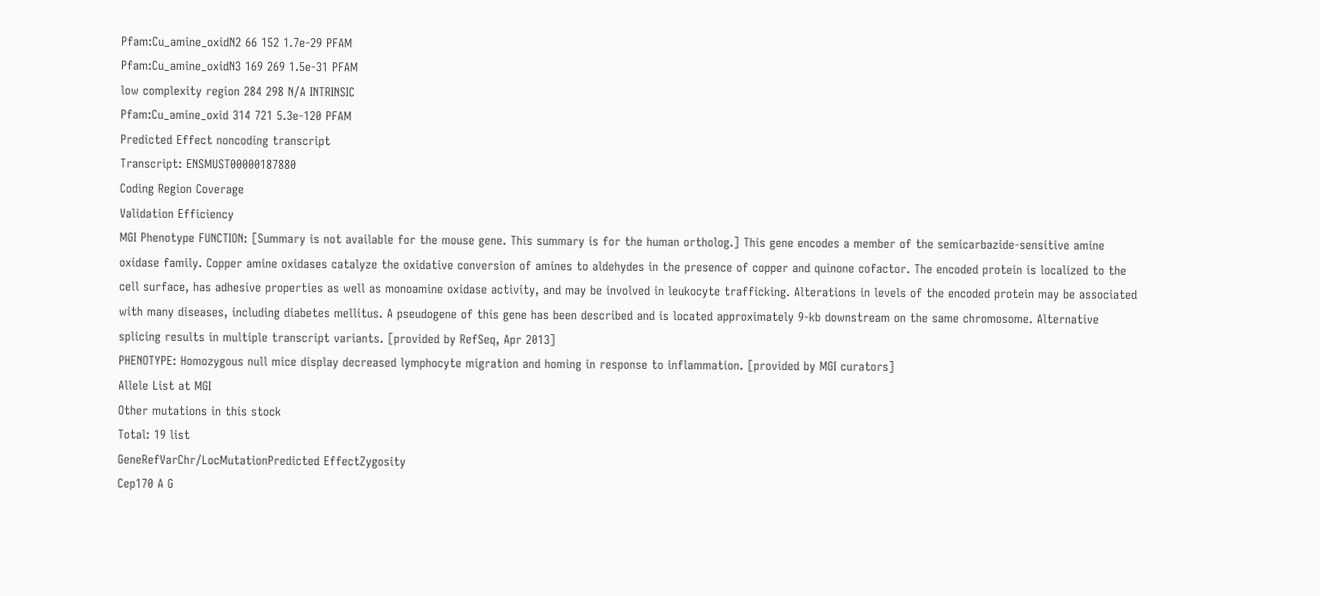Pfam:Cu_amine_oxidN2 66 152 1.7e-29 PFAM
Pfam:Cu_amine_oxidN3 169 269 1.5e-31 PFAM
low complexity region 284 298 N/A INTRINSIC
Pfam:Cu_amine_oxid 314 721 5.3e-120 PFAM
Predicted Effect noncoding transcript
Transcript: ENSMUST00000187880
Coding Region Coverage
Validation Efficiency
MGI Phenotype FUNCTION: [Summary is not available for the mouse gene. This summary is for the human ortholog.] This gene encodes a member of the semicarbazide-sensitive amine oxidase family. Copper amine oxidases catalyze the oxidative conversion of amines to aldehydes in the presence of copper and quinone cofactor. The encoded protein is localized to the cell surface, has adhesive properties as well as monoamine oxidase activity, and may be involved in leukocyte trafficking. Alterations in levels of the encoded protein may be associated with many diseases, including diabetes mellitus. A pseudogene of this gene has been described and is located approximately 9-kb downstream on the same chromosome. Alternative splicing results in multiple transcript variants. [provided by RefSeq, Apr 2013]
PHENOTYPE: Homozygous null mice display decreased lymphocyte migration and homing in response to inflammation. [provided by MGI curators]
Allele List at MGI
Other mutations in this stock
Total: 19 list
GeneRefVarChr/LocMutationPredicted EffectZygosity
Cep170 A G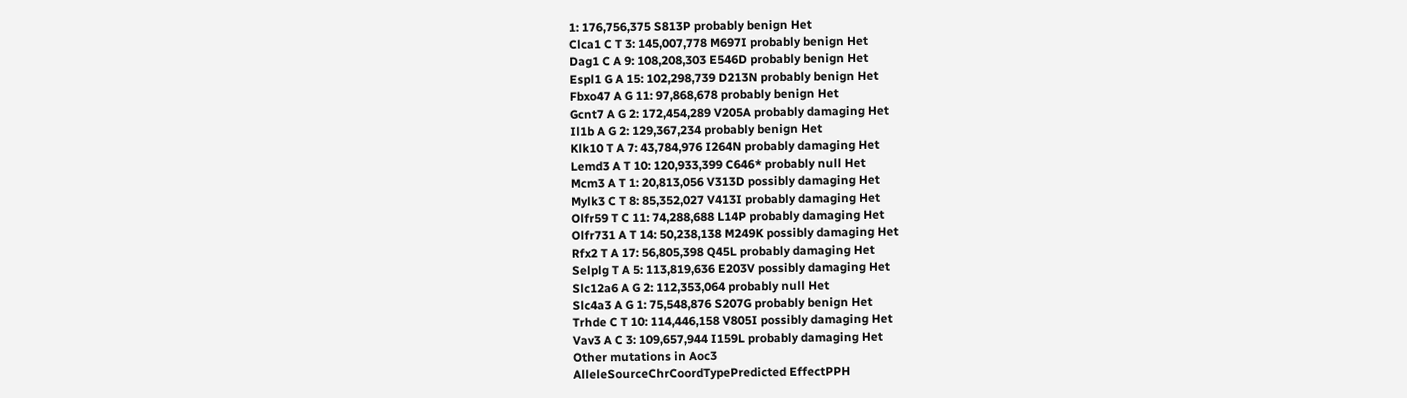1: 176,756,375 S813P probably benign Het
Clca1 C T 3: 145,007,778 M697I probably benign Het
Dag1 C A 9: 108,208,303 E546D probably benign Het
Espl1 G A 15: 102,298,739 D213N probably benign Het
Fbxo47 A G 11: 97,868,678 probably benign Het
Gcnt7 A G 2: 172,454,289 V205A probably damaging Het
Il1b A G 2: 129,367,234 probably benign Het
Klk10 T A 7: 43,784,976 I264N probably damaging Het
Lemd3 A T 10: 120,933,399 C646* probably null Het
Mcm3 A T 1: 20,813,056 V313D possibly damaging Het
Mylk3 C T 8: 85,352,027 V413I probably damaging Het
Olfr59 T C 11: 74,288,688 L14P probably damaging Het
Olfr731 A T 14: 50,238,138 M249K possibly damaging Het
Rfx2 T A 17: 56,805,398 Q45L probably damaging Het
Selplg T A 5: 113,819,636 E203V possibly damaging Het
Slc12a6 A G 2: 112,353,064 probably null Het
Slc4a3 A G 1: 75,548,876 S207G probably benign Het
Trhde C T 10: 114,446,158 V805I possibly damaging Het
Vav3 A C 3: 109,657,944 I159L probably damaging Het
Other mutations in Aoc3
AlleleSourceChrCoordTypePredicted EffectPPH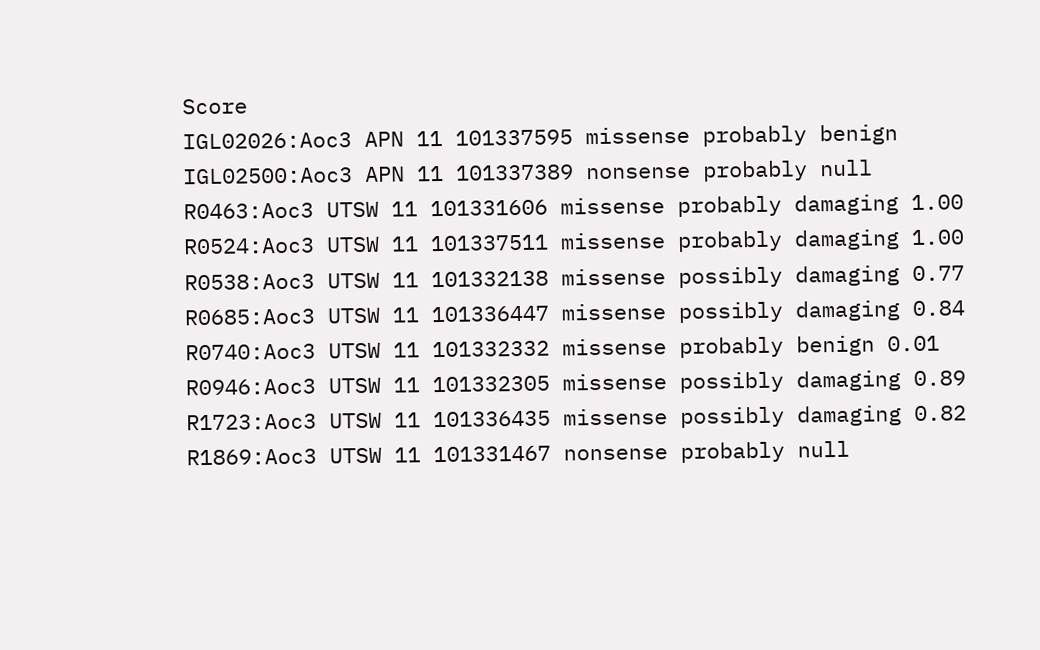Score
IGL02026:Aoc3 APN 11 101337595 missense probably benign
IGL02500:Aoc3 APN 11 101337389 nonsense probably null
R0463:Aoc3 UTSW 11 101331606 missense probably damaging 1.00
R0524:Aoc3 UTSW 11 101337511 missense probably damaging 1.00
R0538:Aoc3 UTSW 11 101332138 missense possibly damaging 0.77
R0685:Aoc3 UTSW 11 101336447 missense possibly damaging 0.84
R0740:Aoc3 UTSW 11 101332332 missense probably benign 0.01
R0946:Aoc3 UTSW 11 101332305 missense possibly damaging 0.89
R1723:Aoc3 UTSW 11 101336435 missense possibly damaging 0.82
R1869:Aoc3 UTSW 11 101331467 nonsense probably null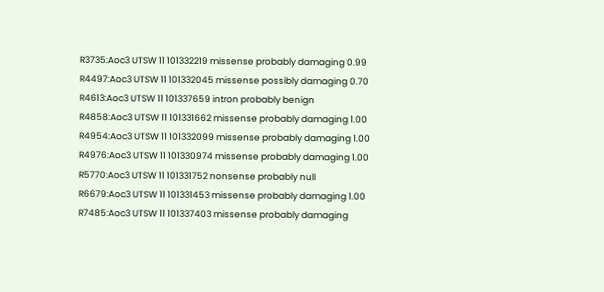R3735:Aoc3 UTSW 11 101332219 missense probably damaging 0.99
R4497:Aoc3 UTSW 11 101332045 missense possibly damaging 0.70
R4613:Aoc3 UTSW 11 101337659 intron probably benign
R4858:Aoc3 UTSW 11 101331662 missense probably damaging 1.00
R4954:Aoc3 UTSW 11 101332099 missense probably damaging 1.00
R4976:Aoc3 UTSW 11 101330974 missense probably damaging 1.00
R5770:Aoc3 UTSW 11 101331752 nonsense probably null
R6679:Aoc3 UTSW 11 101331453 missense probably damaging 1.00
R7485:Aoc3 UTSW 11 101337403 missense probably damaging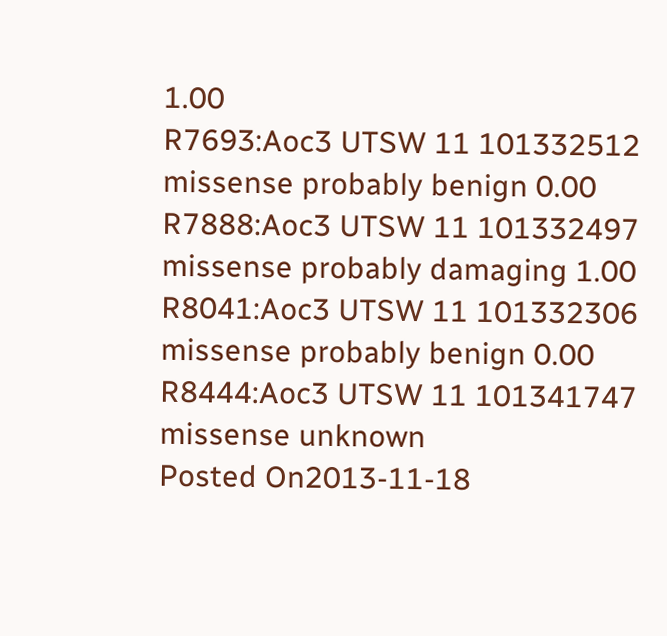1.00
R7693:Aoc3 UTSW 11 101332512 missense probably benign 0.00
R7888:Aoc3 UTSW 11 101332497 missense probably damaging 1.00
R8041:Aoc3 UTSW 11 101332306 missense probably benign 0.00
R8444:Aoc3 UTSW 11 101341747 missense unknown
Posted On2013-11-18